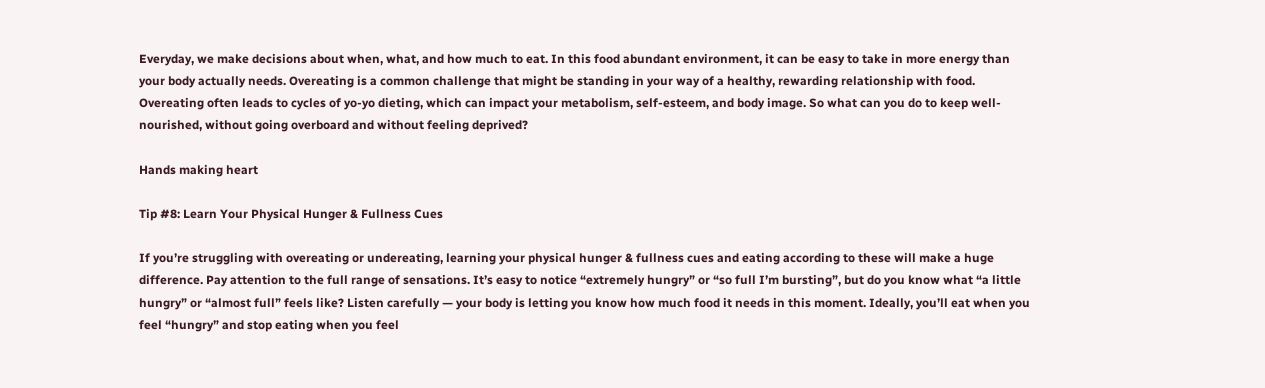Everyday, we make decisions about when, what, and how much to eat. In this food abundant environment, it can be easy to take in more energy than your body actually needs. Overeating is a common challenge that might be standing in your way of a healthy, rewarding relationship with food. Overeating often leads to cycles of yo-yo dieting, which can impact your metabolism, self-esteem, and body image. So what can you do to keep well-nourished, without going overboard and without feeling deprived?

Hands making heart

Tip #8: Learn Your Physical Hunger & Fullness Cues

If you’re struggling with overeating or undereating, learning your physical hunger & fullness cues and eating according to these will make a huge difference. Pay attention to the full range of sensations. It’s easy to notice “extremely hungry” or “so full I’m bursting”, but do you know what “a little hungry” or “almost full” feels like? Listen carefully — your body is letting you know how much food it needs in this moment. Ideally, you’ll eat when you feel “hungry” and stop eating when you feel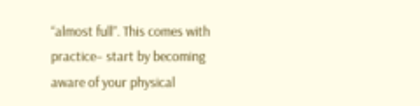“almost full”. This comes with practice– start by becoming aware of your physical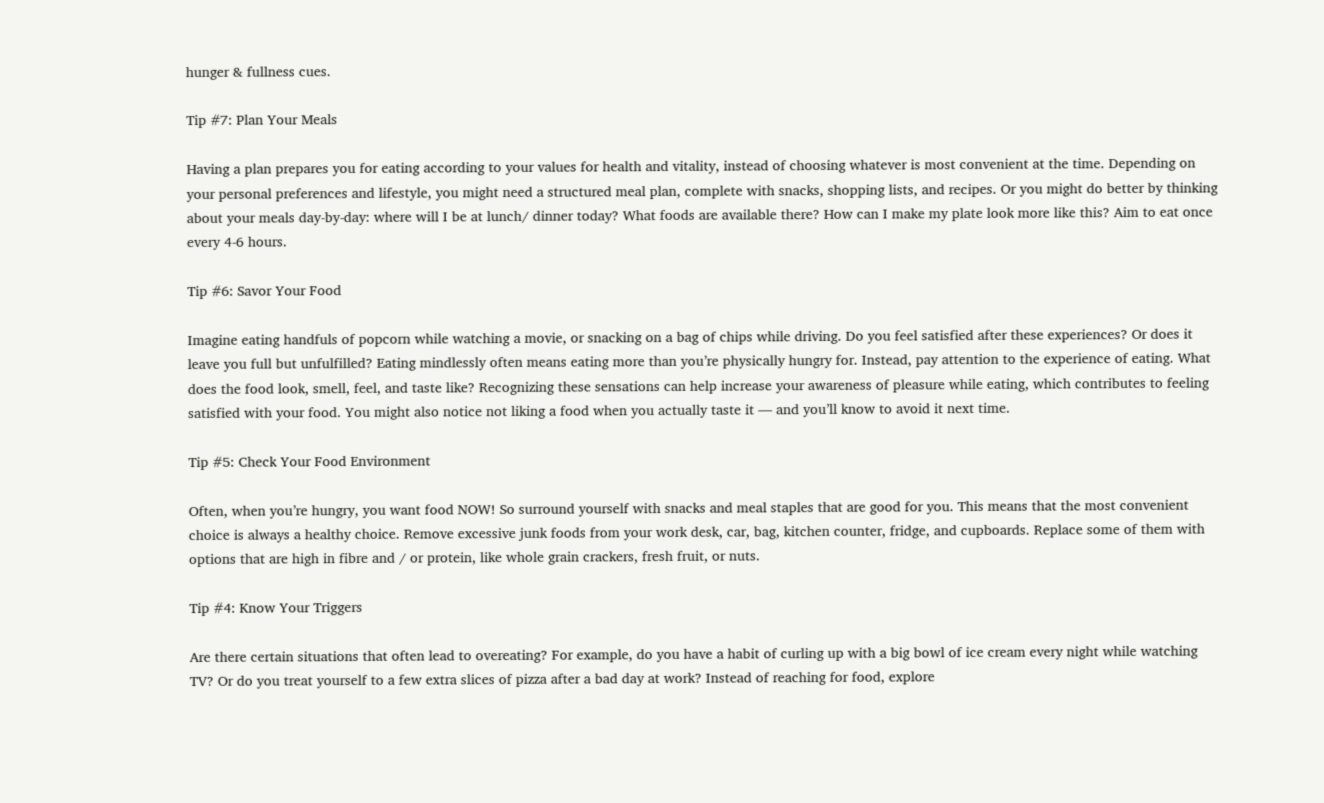hunger & fullness cues.

Tip #7: Plan Your Meals

Having a plan prepares you for eating according to your values for health and vitality, instead of choosing whatever is most convenient at the time. Depending on your personal preferences and lifestyle, you might need a structured meal plan, complete with snacks, shopping lists, and recipes. Or you might do better by thinking about your meals day-by-day: where will I be at lunch/ dinner today? What foods are available there? How can I make my plate look more like this? Aim to eat once every 4-6 hours.

Tip #6: Savor Your Food

Imagine eating handfuls of popcorn while watching a movie, or snacking on a bag of chips while driving. Do you feel satisfied after these experiences? Or does it leave you full but unfulfilled? Eating mindlessly often means eating more than you’re physically hungry for. Instead, pay attention to the experience of eating. What does the food look, smell, feel, and taste like? Recognizing these sensations can help increase your awareness of pleasure while eating, which contributes to feeling satisfied with your food. You might also notice not liking a food when you actually taste it — and you’ll know to avoid it next time.

Tip #5: Check Your Food Environment

Often, when you’re hungry, you want food NOW! So surround yourself with snacks and meal staples that are good for you. This means that the most convenient choice is always a healthy choice. Remove excessive junk foods from your work desk, car, bag, kitchen counter, fridge, and cupboards. Replace some of them with options that are high in fibre and / or protein, like whole grain crackers, fresh fruit, or nuts.

Tip #4: Know Your Triggers

Are there certain situations that often lead to overeating? For example, do you have a habit of curling up with a big bowl of ice cream every night while watching TV? Or do you treat yourself to a few extra slices of pizza after a bad day at work? Instead of reaching for food, explore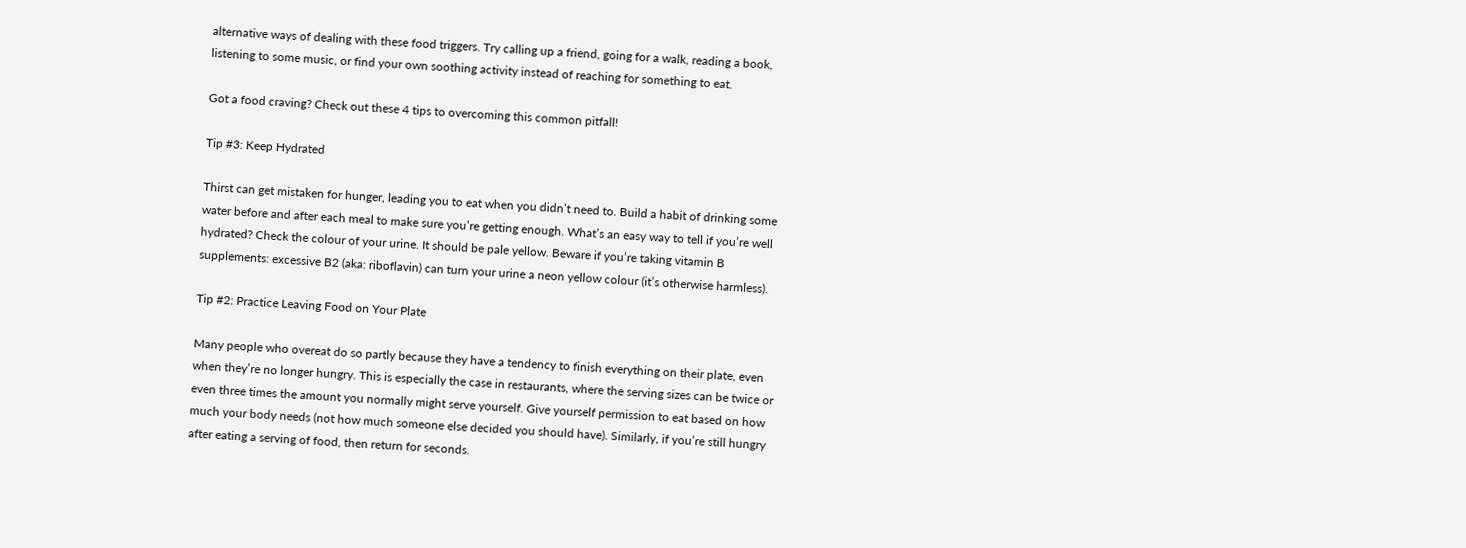alternative ways of dealing with these food triggers. Try calling up a friend, going for a walk, reading a book, listening to some music, or find your own soothing activity instead of reaching for something to eat.

Got a food craving? Check out these 4 tips to overcoming this common pitfall!

Tip #3: Keep Hydrated

Thirst can get mistaken for hunger, leading you to eat when you didn’t need to. Build a habit of drinking some water before and after each meal to make sure you’re getting enough. What’s an easy way to tell if you’re well hydrated? Check the colour of your urine. It should be pale yellow. Beware if you’re taking vitamin B supplements: excessive B2 (aka: riboflavin) can turn your urine a neon yellow colour (it’s otherwise harmless).

Tip #2: Practice Leaving Food on Your Plate

Many people who overeat do so partly because they have a tendency to finish everything on their plate, even when they’re no longer hungry. This is especially the case in restaurants, where the serving sizes can be twice or even three times the amount you normally might serve yourself. Give yourself permission to eat based on how much your body needs (not how much someone else decided you should have). Similarly, if you’re still hungry after eating a serving of food, then return for seconds.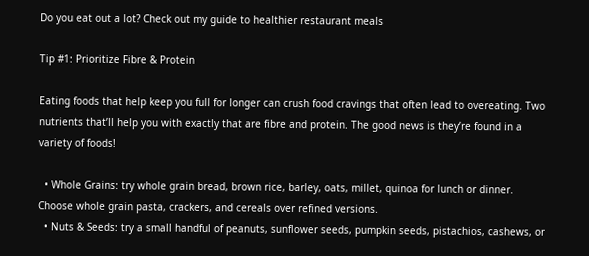Do you eat out a lot? Check out my guide to healthier restaurant meals

Tip #1: Prioritize Fibre & Protein

Eating foods that help keep you full for longer can crush food cravings that often lead to overeating. Two nutrients that’ll help you with exactly that are fibre and protein. The good news is they’re found in a variety of foods!

  • Whole Grains: try whole grain bread, brown rice, barley, oats, millet, quinoa for lunch or dinner. Choose whole grain pasta, crackers, and cereals over refined versions.
  • Nuts & Seeds: try a small handful of peanuts, sunflower seeds, pumpkin seeds, pistachios, cashews, or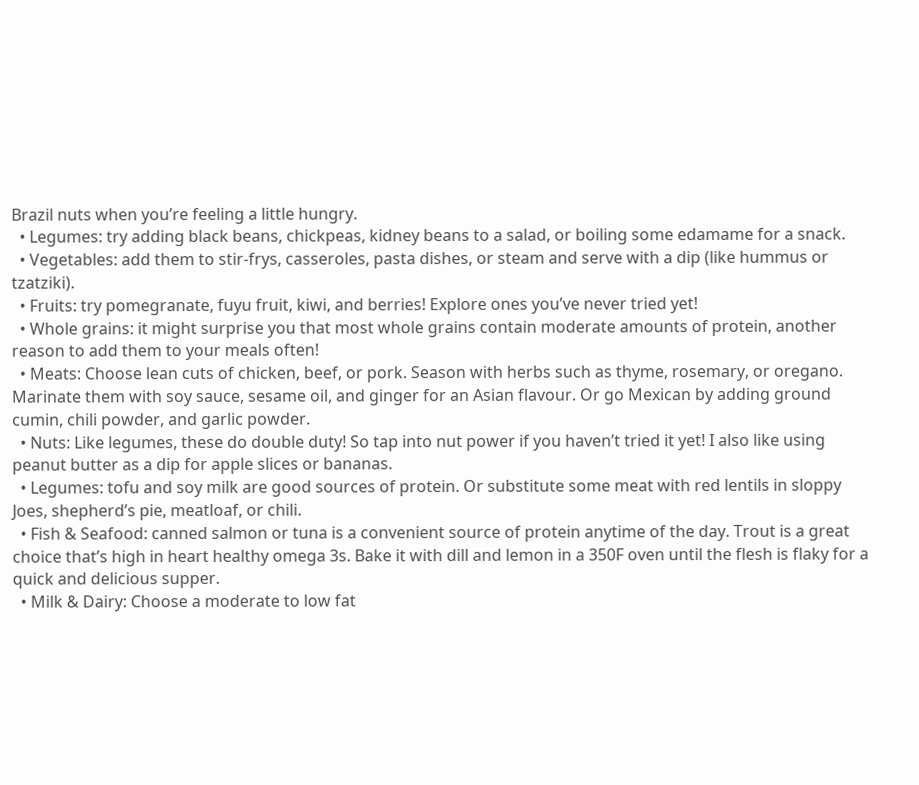Brazil nuts when you’re feeling a little hungry.
  • Legumes: try adding black beans, chickpeas, kidney beans to a salad, or boiling some edamame for a snack.
  • Vegetables: add them to stir-frys, casseroles, pasta dishes, or steam and serve with a dip (like hummus or tzatziki).
  • Fruits: try pomegranate, fuyu fruit, kiwi, and berries! Explore ones you’ve never tried yet!
  • Whole grains: it might surprise you that most whole grains contain moderate amounts of protein, another reason to add them to your meals often!
  • Meats: Choose lean cuts of chicken, beef, or pork. Season with herbs such as thyme, rosemary, or oregano. Marinate them with soy sauce, sesame oil, and ginger for an Asian flavour. Or go Mexican by adding ground cumin, chili powder, and garlic powder.
  • Nuts: Like legumes, these do double duty! So tap into nut power if you haven’t tried it yet! I also like using peanut butter as a dip for apple slices or bananas.
  • Legumes: tofu and soy milk are good sources of protein. Or substitute some meat with red lentils in sloppy Joes, shepherd’s pie, meatloaf, or chili.
  • Fish & Seafood: canned salmon or tuna is a convenient source of protein anytime of the day. Trout is a great choice that’s high in heart healthy omega 3s. Bake it with dill and lemon in a 350F oven until the flesh is flaky for a quick and delicious supper.
  • Milk & Dairy: Choose a moderate to low fat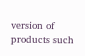version of products such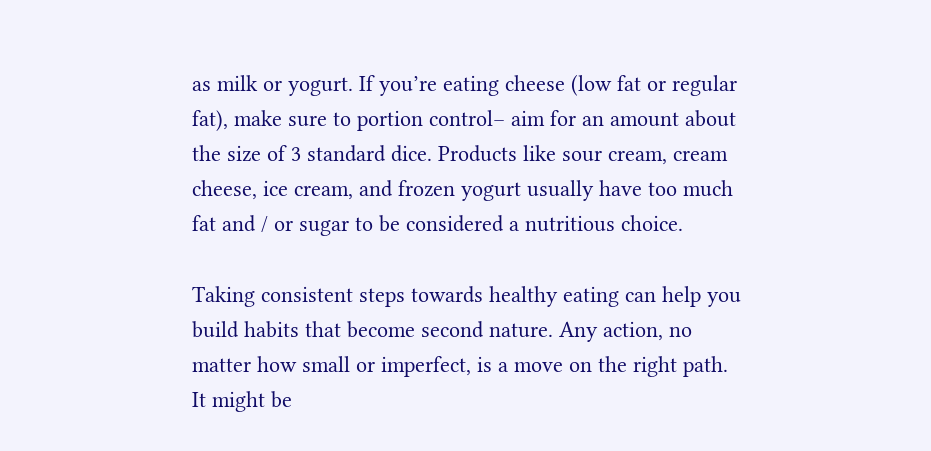as milk or yogurt. If you’re eating cheese (low fat or regular fat), make sure to portion control– aim for an amount about the size of 3 standard dice. Products like sour cream, cream cheese, ice cream, and frozen yogurt usually have too much fat and / or sugar to be considered a nutritious choice.

Taking consistent steps towards healthy eating can help you build habits that become second nature. Any action, no matter how small or imperfect, is a move on the right path. It might be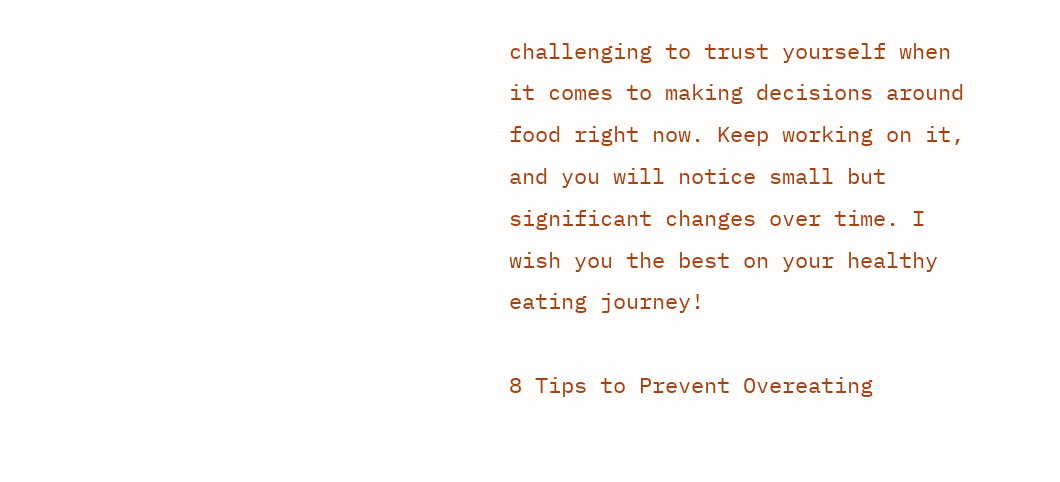challenging to trust yourself when it comes to making decisions around food right now. Keep working on it, and you will notice small but significant changes over time. I wish you the best on your healthy eating journey!

8 Tips to Prevent Overeating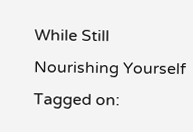While Still Nourishing Yourself
Tagged on: